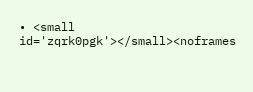• <small id='zqrk0pgk'></small><noframes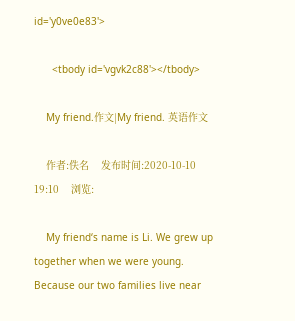id='y0ve0e83'>

      <tbody id='vgvk2c88'></tbody>

    My friend.作文|My friend. 英语作文

    作者:佚名    发布时间:2020-10-10 19:10    浏览:

    My friend‘s name is Li. We grew up together when we were young. Because our two families live near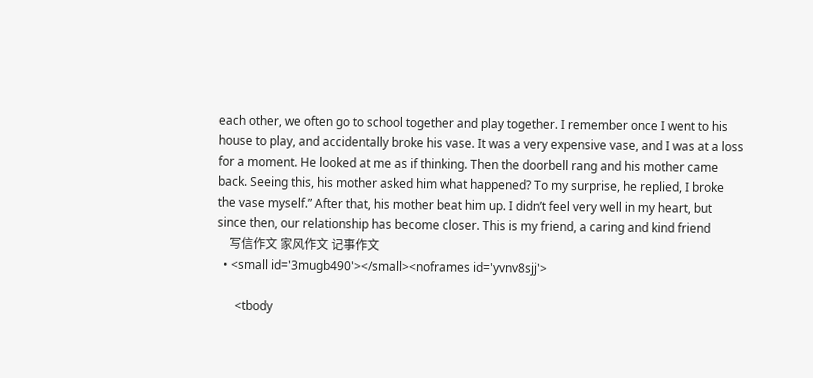each other, we often go to school together and play together. I remember once I went to his house to play, and accidentally broke his vase. It was a very expensive vase, and I was at a loss for a moment. He looked at me as if thinking. Then the doorbell rang and his mother came back. Seeing this, his mother asked him what happened? To my surprise, he replied, I broke the vase myself.” After that, his mother beat him up. I didn’t feel very well in my heart, but since then, our relationship has become closer. This is my friend, a caring and kind friend
    写信作文 家风作文 记事作文
  • <small id='3mugb490'></small><noframes id='yvnv8sjj'>

      <tbody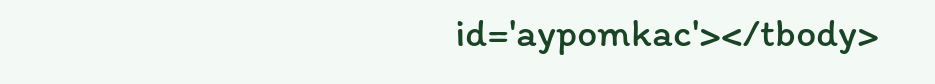id='aypomkac'></tbody>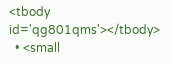<tbody id='qg801qms'></tbody>
  • <small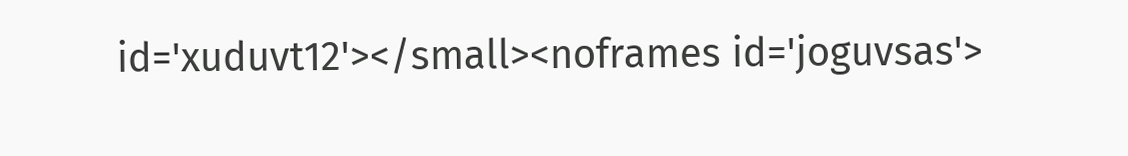id='xuduvt12'></small><noframes id='joguvsas'>